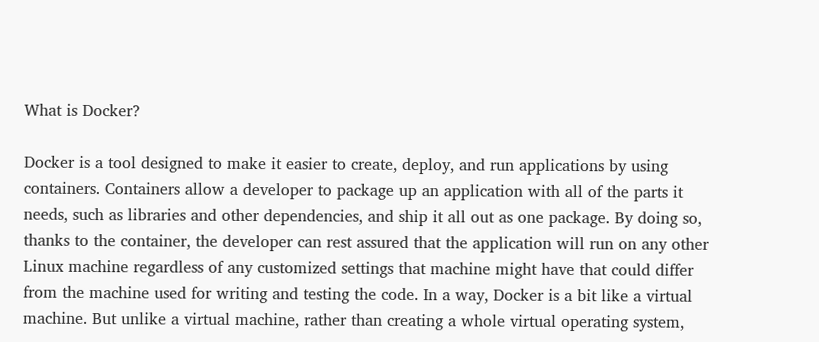What is Docker?

Docker is a tool designed to make it easier to create, deploy, and run applications by using containers. Containers allow a developer to package up an application with all of the parts it needs, such as libraries and other dependencies, and ship it all out as one package. By doing so, thanks to the container, the developer can rest assured that the application will run on any other Linux machine regardless of any customized settings that machine might have that could differ from the machine used for writing and testing the code. In a way, Docker is a bit like a virtual machine. But unlike a virtual machine, rather than creating a whole virtual operating system,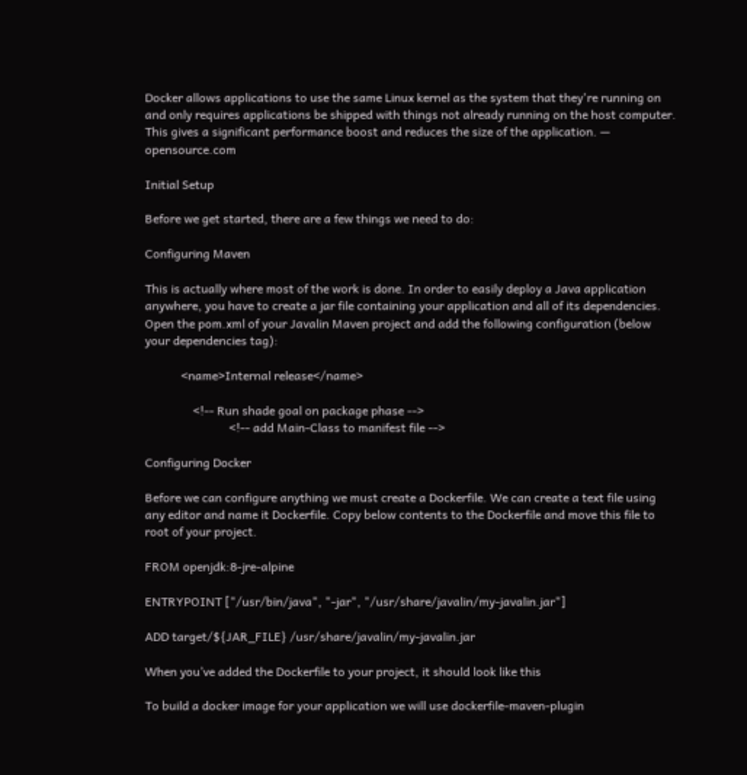Docker allows applications to use the same Linux kernel as the system that they're running on and only requires applications be shipped with things not already running on the host computer. This gives a significant performance boost and reduces the size of the application. — opensource.com

Initial Setup

Before we get started, there are a few things we need to do:

Configuring Maven

This is actually where most of the work is done. In order to easily deploy a Java application anywhere, you have to create a jar file containing your application and all of its dependencies. Open the pom.xml of your Javalin Maven project and add the following configuration (below your dependencies tag):

            <name>Internal release</name>

                <!-- Run shade goal on package phase -->
                            <!-- add Main-Class to manifest file -->

Configuring Docker

Before we can configure anything we must create a Dockerfile. We can create a text file using any editor and name it Dockerfile. Copy below contents to the Dockerfile and move this file to root of your project.

FROM openjdk:8-jre-alpine

ENTRYPOINT ["/usr/bin/java", "-jar", "/usr/share/javalin/my-javalin.jar"]

ADD target/${JAR_FILE} /usr/share/javalin/my-javalin.jar

When you’ve added the Dockerfile to your project, it should look like this

To build a docker image for your application we will use dockerfile-maven-plugin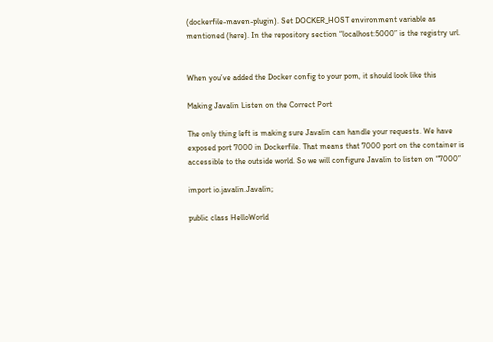(dockerfile-maven-plugin). Set DOCKER_HOST environment variable as mentioned (here). In the repository section “localhost:5000” is the registry url.


When you’ve added the Docker config to your pom, it should look like this

Making Javalin Listen on the Correct Port

The only thing left is making sure Javalin can handle your requests. We have exposed port 7000 in Dockerfile. That means that 7000 port on the container is accessible to the outside world. So we will configure Javalin to listen on “7000”

import io.javalin.Javalin;

public class HelloWorld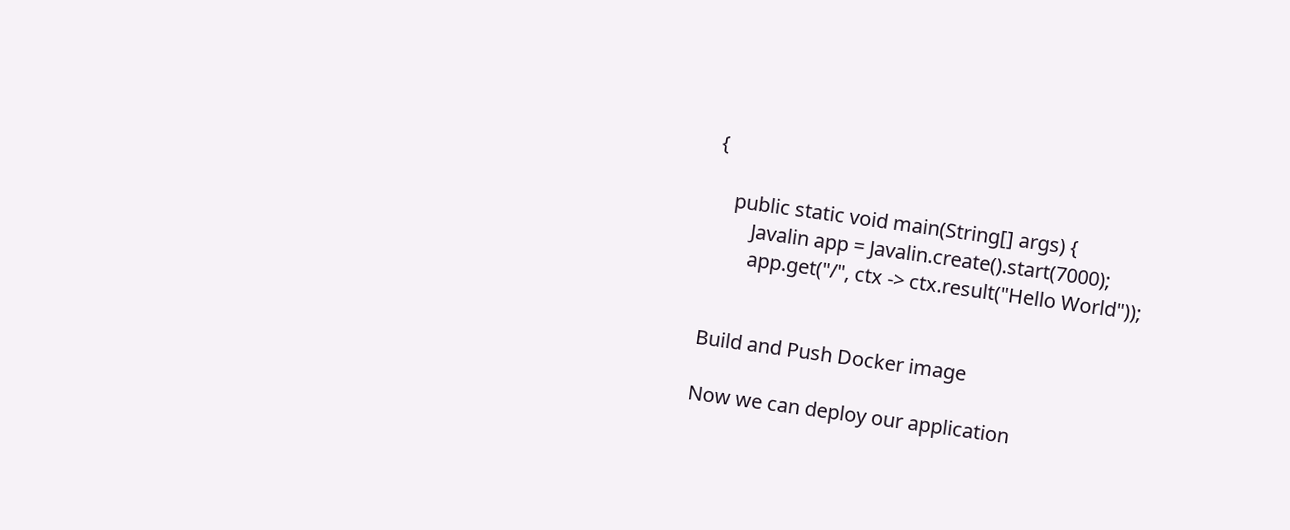{

    public static void main(String[] args) {
        Javalin app = Javalin.create().start(7000);
        app.get("/", ctx -> ctx.result("Hello World"));


Build and Push Docker image

Now we can deploy our application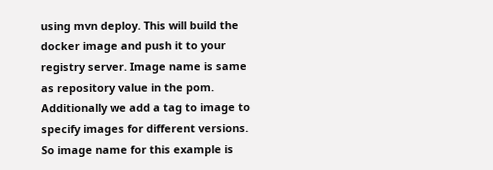using mvn deploy. This will build the docker image and push it to your registry server. Image name is same as repository value in the pom. Additionally we add a tag to image to specify images for different versions. So image name for this example is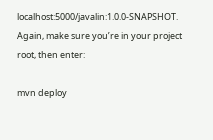localhost:5000/javalin:1.0.0-SNAPSHOT. Again, make sure you’re in your project root, then enter:

mvn deploy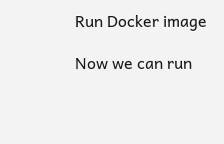Run Docker image

Now we can run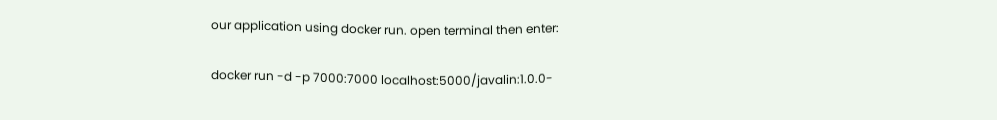our application using docker run. open terminal then enter:

docker run -d -p 7000:7000 localhost:5000/javalin:1.0.0-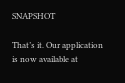SNAPSHOT

That’s it. Our application is now available at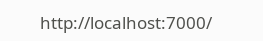http://localhost:7000/